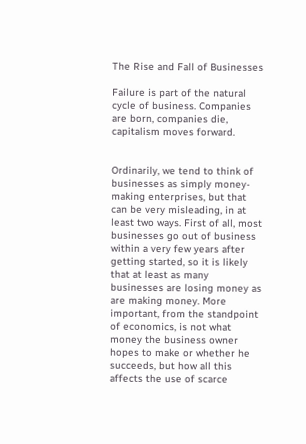The Rise and Fall of Businesses

Failure is part of the natural cycle of business. Companies are born, companies die, capitalism moves forward.


Ordinarily, we tend to think of businesses as simply money-making enterprises, but that can be very misleading, in at least two ways. First of all, most businesses go out of business within a very few years after getting started, so it is likely that at least as many businesses are losing money as are making money. More important, from the standpoint of economics, is not what money the business owner hopes to make or whether he succeeds, but how all this affects the use of scarce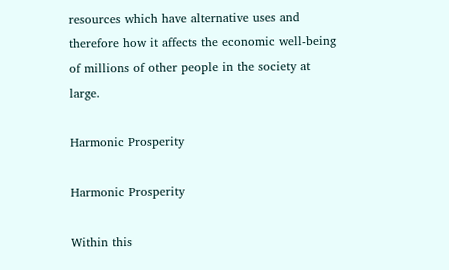resources which have alternative uses and therefore how it affects the economic well-being of millions of other people in the society at large.

Harmonic Prosperity

Harmonic Prosperity

Within this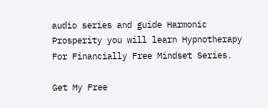audio series and guide Harmonic Prosperity you will learn Hypnotherapy For Financially Free Mindset Series.

Get My Free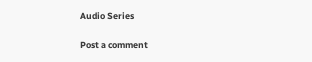Audio Series

Post a comment